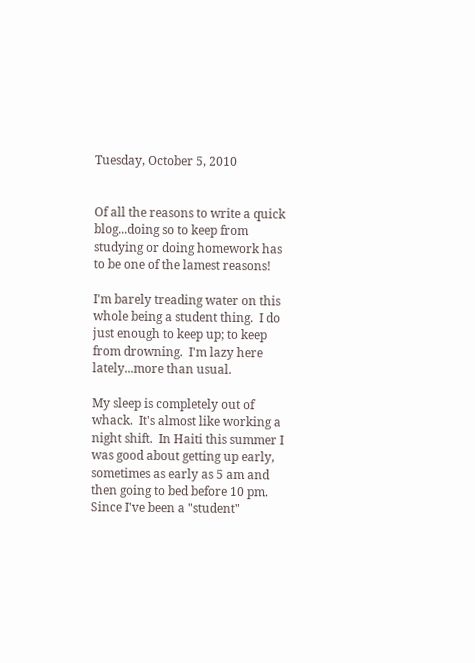Tuesday, October 5, 2010


Of all the reasons to write a quick blog...doing so to keep from studying or doing homework has to be one of the lamest reasons!

I'm barely treading water on this whole being a student thing.  I do just enough to keep up; to keep from drowning.  I'm lazy here lately...more than usual.

My sleep is completely out of whack.  It's almost like working a night shift.  In Haiti this summer I was good about getting up early, sometimes as early as 5 am and then going to bed before 10 pm.  Since I've been a "student"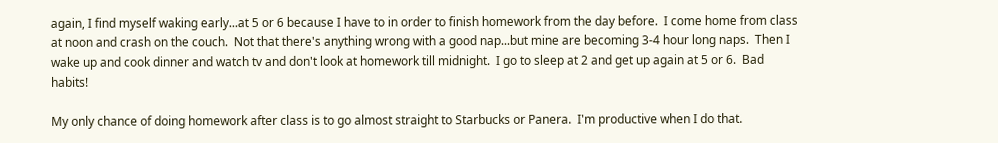again, I find myself waking early...at 5 or 6 because I have to in order to finish homework from the day before.  I come home from class at noon and crash on the couch.  Not that there's anything wrong with a good nap...but mine are becoming 3-4 hour long naps.  Then I wake up and cook dinner and watch tv and don't look at homework till midnight.  I go to sleep at 2 and get up again at 5 or 6.  Bad habits!

My only chance of doing homework after class is to go almost straight to Starbucks or Panera.  I'm productive when I do that.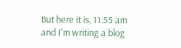But here it is, 11:55 am and I'm writing a blog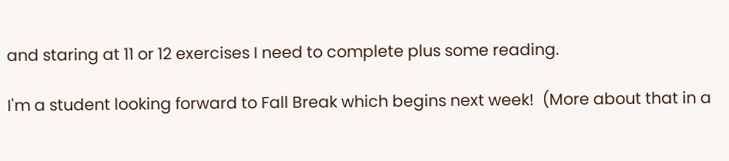and staring at 11 or 12 exercises I need to complete plus some reading.

I'm a student looking forward to Fall Break which begins next week!  (More about that in a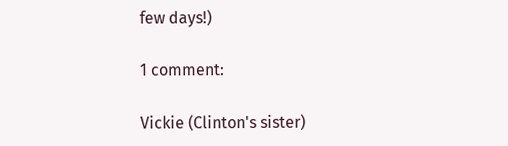few days!)

1 comment:

Vickie (Clinton's sister)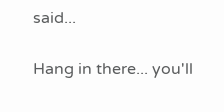said...

Hang in there... you'll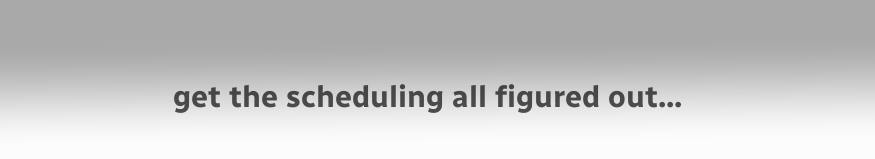get the scheduling all figured out...